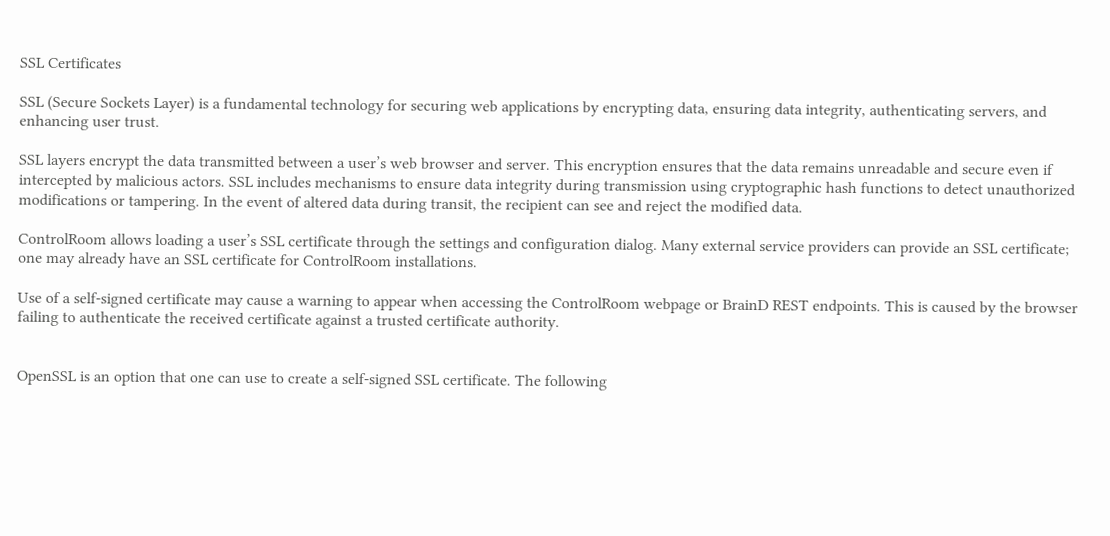SSL Certificates

SSL (Secure Sockets Layer) is a fundamental technology for securing web applications by encrypting data, ensuring data integrity, authenticating servers, and enhancing user trust.

SSL layers encrypt the data transmitted between a user’s web browser and server. This encryption ensures that the data remains unreadable and secure even if intercepted by malicious actors. SSL includes mechanisms to ensure data integrity during transmission using cryptographic hash functions to detect unauthorized modifications or tampering. In the event of altered data during transit, the recipient can see and reject the modified data.

ControlRoom allows loading a user’s SSL certificate through the settings and configuration dialog. Many external service providers can provide an SSL certificate; one may already have an SSL certificate for ControlRoom installations.

Use of a self-signed certificate may cause a warning to appear when accessing the ControlRoom webpage or BrainD REST endpoints. This is caused by the browser failing to authenticate the received certificate against a trusted certificate authority.


OpenSSL is an option that one can use to create a self-signed SSL certificate. The following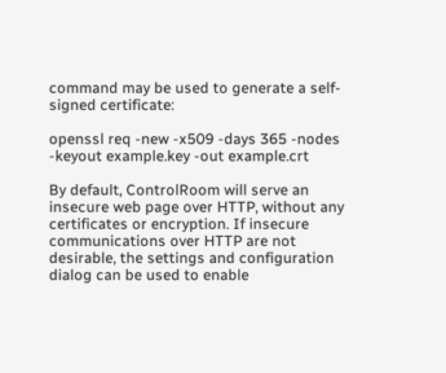command may be used to generate a self-signed certificate:

openssl req -new -x509 -days 365 -nodes -keyout example.key -out example.crt

By default, ControlRoom will serve an insecure web page over HTTP, without any certificates or encryption. If insecure communications over HTTP are not desirable, the settings and configuration dialog can be used to enable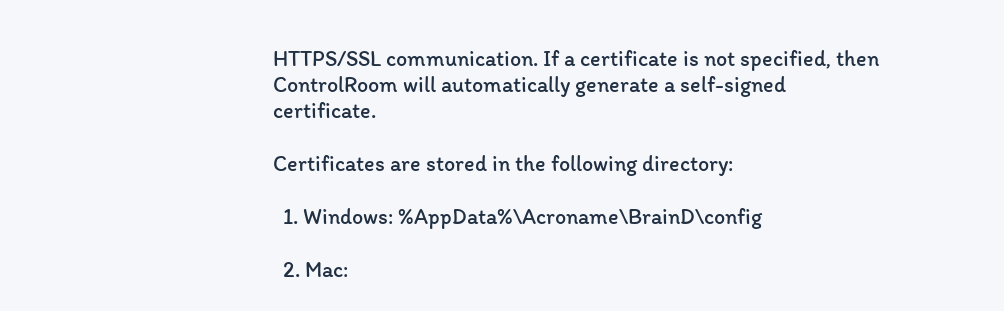HTTPS/SSL communication. If a certificate is not specified, then ControlRoom will automatically generate a self-signed certificate.

Certificates are stored in the following directory:

  1. Windows: %AppData%\Acroname\BrainD\config

  2. Mac: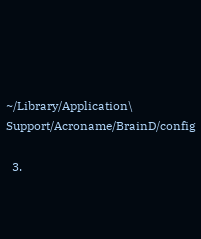~/Library/Application\ Support/Acroname/BrainD/config

  3.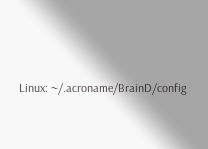Linux: ~/.acroname/BrainD/config